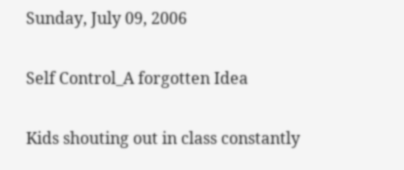Sunday, July 09, 2006

Self Control_A forgotten Idea

Kids shouting out in class constantly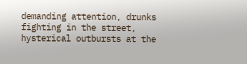demanding attention, drunks fighting in the street, hysterical outbursts at the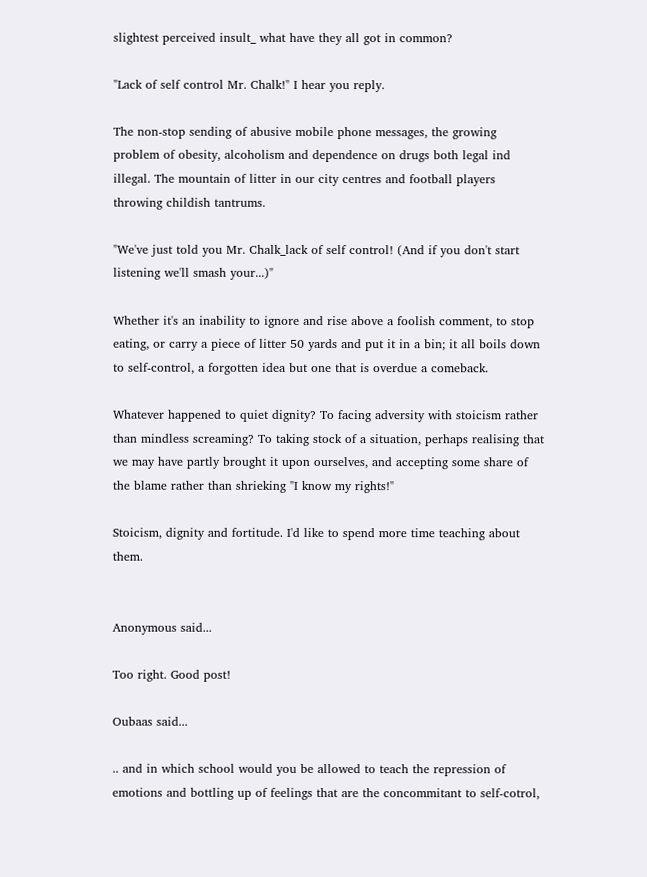slightest perceived insult_ what have they all got in common?

"Lack of self control Mr. Chalk!" I hear you reply.

The non-stop sending of abusive mobile phone messages, the growing problem of obesity, alcoholism and dependence on drugs both legal ind illegal. The mountain of litter in our city centres and football players throwing childish tantrums.

"We've just told you Mr. Chalk_lack of self control! (And if you don't start listening we'll smash your...)"

Whether it's an inability to ignore and rise above a foolish comment, to stop eating, or carry a piece of litter 50 yards and put it in a bin; it all boils down to self-control, a forgotten idea but one that is overdue a comeback.

Whatever happened to quiet dignity? To facing adversity with stoicism rather than mindless screaming? To taking stock of a situation, perhaps realising that we may have partly brought it upon ourselves, and accepting some share of the blame rather than shrieking "I know my rights!"

Stoicism, dignity and fortitude. I'd like to spend more time teaching about them.


Anonymous said...

Too right. Good post!

Oubaas said...

.. and in which school would you be allowed to teach the repression of emotions and bottling up of feelings that are the concommitant to self-cotrol,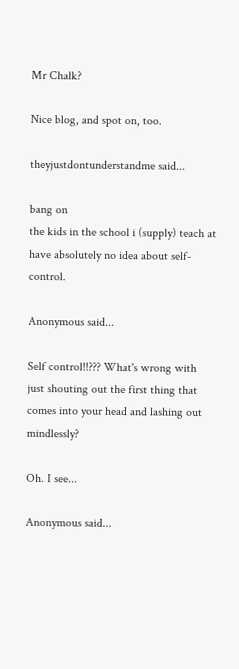Mr Chalk?

Nice blog, and spot on, too.

theyjustdontunderstandme said...

bang on
the kids in the school i (supply) teach at have absolutely no idea about self-control.

Anonymous said...

Self control!!??? What's wrong with just shouting out the first thing that comes into your head and lashing out mindlessly?

Oh. I see...

Anonymous said...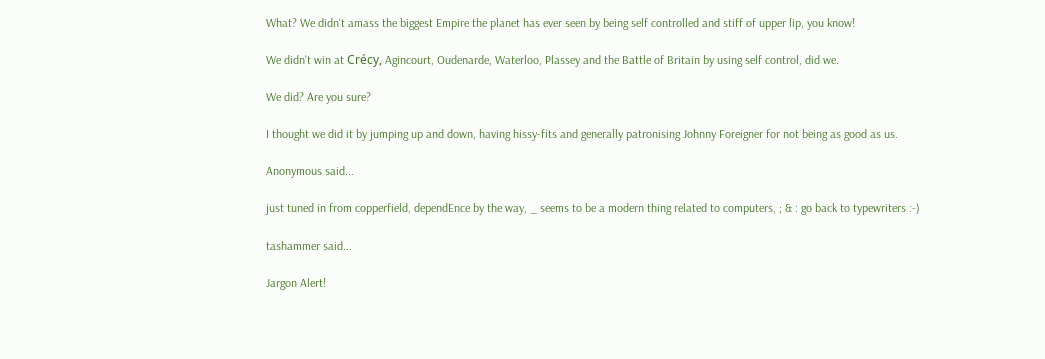What? We didn't amass the biggest Empire the planet has ever seen by being self controlled and stiff of upper lip, you know!

We didn't win at Crécy, Agincourt, Oudenarde, Waterloo, Plassey and the Battle of Britain by using self control, did we.

We did? Are you sure?

I thought we did it by jumping up and down, having hissy-fits and generally patronising Johnny Foreigner for not being as good as us.

Anonymous said...

just tuned in from copperfield, dependEnce by the way, _ seems to be a modern thing related to computers, ; & : go back to typewriters :-)

tashammer said...

Jargon Alert!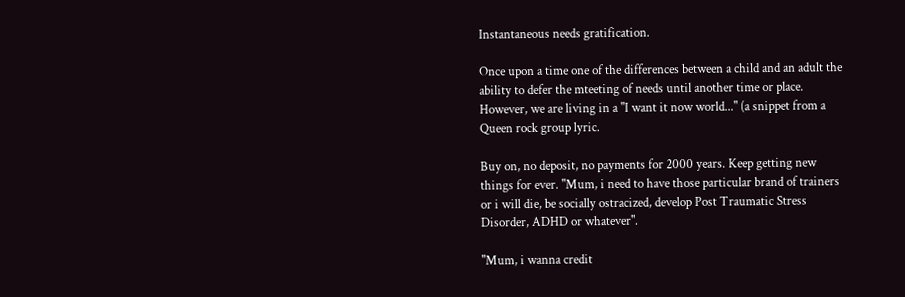Instantaneous needs gratification.

Once upon a time one of the differences between a child and an adult the ability to defer the mteeting of needs until another time or place. However, we are living in a "I want it now world..." (a snippet from a Queen rock group lyric.

Buy on, no deposit, no payments for 2000 years. Keep getting new things for ever. "Mum, i need to have those particular brand of trainers or i will die, be socially ostracized, develop Post Traumatic Stress Disorder, ADHD or whatever".

"Mum, i wanna credit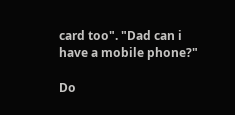card too". "Dad can i have a mobile phone?"

Do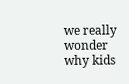we really wonder why kids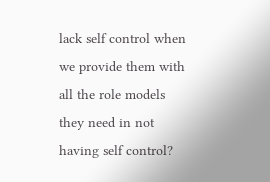lack self control when we provide them with all the role models they need in not having self control?